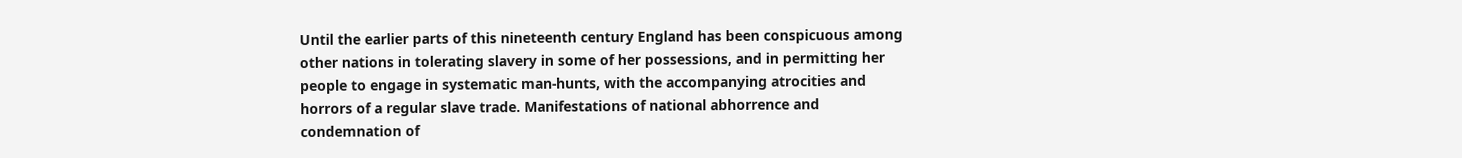Until the earlier parts of this nineteenth century England has been conspicuous among other nations in tolerating slavery in some of her possessions, and in permitting her people to engage in systematic man-hunts, with the accompanying atrocities and horrors of a regular slave trade. Manifestations of national abhorrence and condemnation of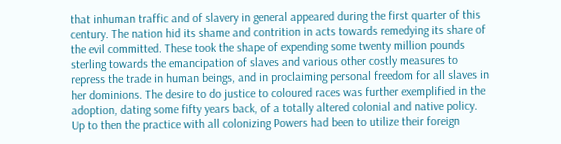that inhuman traffic and of slavery in general appeared during the first quarter of this century. The nation hid its shame and contrition in acts towards remedying its share of the evil committed. These took the shape of expending some twenty million pounds sterling towards the emancipation of slaves and various other costly measures to repress the trade in human beings, and in proclaiming personal freedom for all slaves in her dominions. The desire to do justice to coloured races was further exemplified in the adoption, dating some fifty years back, of a totally altered colonial and native policy. Up to then the practice with all colonizing Powers had been to utilize their foreign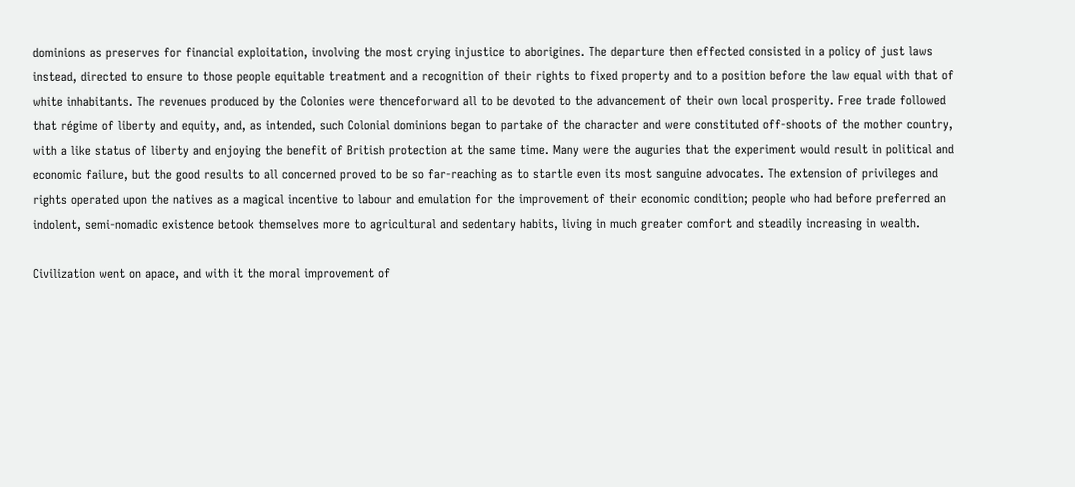dominions as preserves for financial exploitation, involving the most crying injustice to aborigines. The departure then effected consisted in a policy of just laws instead, directed to ensure to those people equitable treatment and a recognition of their rights to fixed property and to a position before the law equal with that of white inhabitants. The revenues produced by the Colonies were thenceforward all to be devoted to the advancement of their own local prosperity. Free trade followed that régime of liberty and equity, and, as intended, such Colonial dominions began to partake of the character and were constituted off-shoots of the mother country, with a like status of liberty and enjoying the benefit of British protection at the same time. Many were the auguries that the experiment would result in political and economic failure, but the good results to all concerned proved to be so far-reaching as to startle even its most sanguine advocates. The extension of privileges and rights operated upon the natives as a magical incentive to labour and emulation for the improvement of their economic condition; people who had before preferred an indolent, semi-nomadic existence betook themselves more to agricultural and sedentary habits, living in much greater comfort and steadily increasing in wealth.

Civilization went on apace, and with it the moral improvement of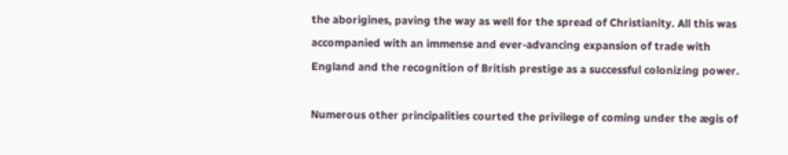the aborigines, paving the way as well for the spread of Christianity. All this was accompanied with an immense and ever-advancing expansion of trade with England and the recognition of British prestige as a successful colonizing power.

Numerous other principalities courted the privilege of coming under the ægis of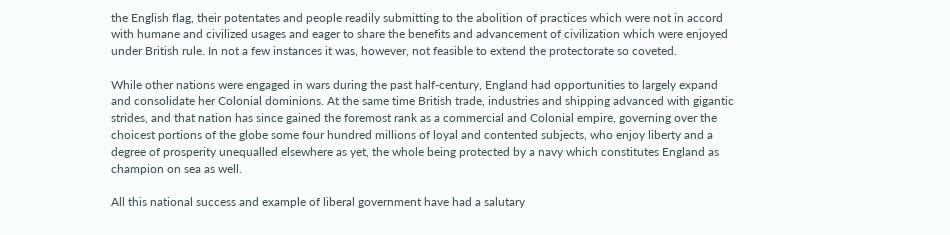the English flag, their potentates and people readily submitting to the abolition of practices which were not in accord with humane and civilized usages and eager to share the benefits and advancement of civilization which were enjoyed under British rule. In not a few instances it was, however, not feasible to extend the protectorate so coveted.

While other nations were engaged in wars during the past half-century, England had opportunities to largely expand and consolidate her Colonial dominions. At the same time British trade, industries and shipping advanced with gigantic strides, and that nation has since gained the foremost rank as a commercial and Colonial empire, governing over the choicest portions of the globe some four hundred millions of loyal and contented subjects, who enjoy liberty and a degree of prosperity unequalled elsewhere as yet, the whole being protected by a navy which constitutes England as champion on sea as well.

All this national success and example of liberal government have had a salutary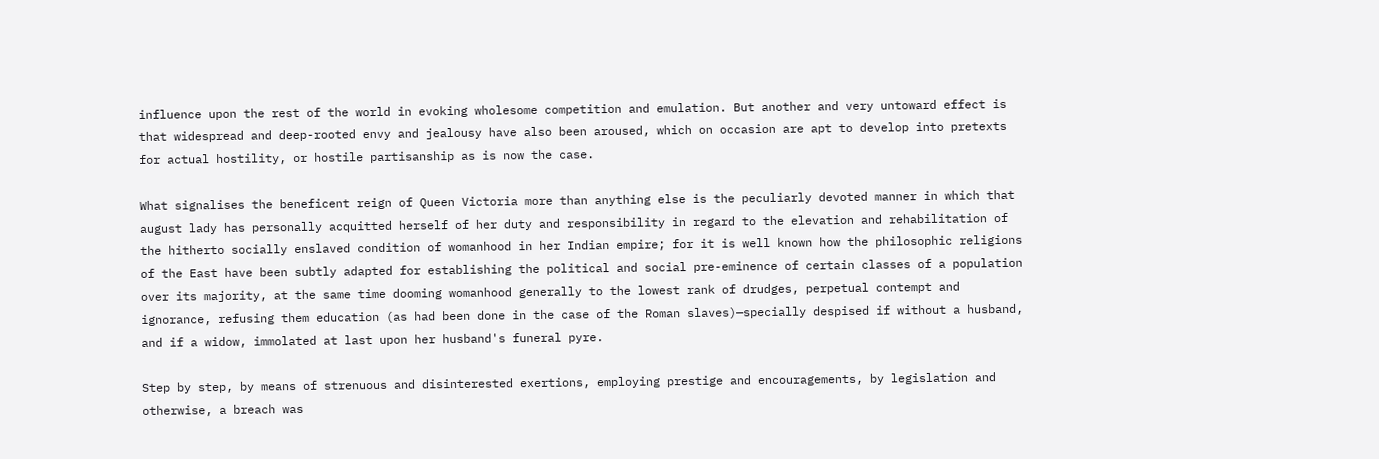influence upon the rest of the world in evoking wholesome competition and emulation. But another and very untoward effect is that widespread and deep-rooted envy and jealousy have also been aroused, which on occasion are apt to develop into pretexts for actual hostility, or hostile partisanship as is now the case.

What signalises the beneficent reign of Queen Victoria more than anything else is the peculiarly devoted manner in which that august lady has personally acquitted herself of her duty and responsibility in regard to the elevation and rehabilitation of the hitherto socially enslaved condition of womanhood in her Indian empire; for it is well known how the philosophic religions of the East have been subtly adapted for establishing the political and social pre-eminence of certain classes of a population over its majority, at the same time dooming womanhood generally to the lowest rank of drudges, perpetual contempt and ignorance, refusing them education (as had been done in the case of the Roman slaves)—specially despised if without a husband, and if a widow, immolated at last upon her husband's funeral pyre.

Step by step, by means of strenuous and disinterested exertions, employing prestige and encouragements, by legislation and otherwise, a breach was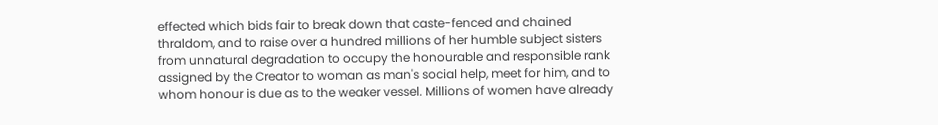effected which bids fair to break down that caste-fenced and chained thraldom, and to raise over a hundred millions of her humble subject sisters from unnatural degradation to occupy the honourable and responsible rank assigned by the Creator to woman as man's social help, meet for him, and to whom honour is due as to the weaker vessel. Millions of women have already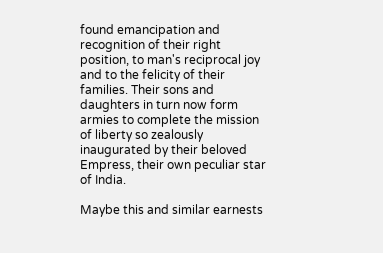found emancipation and recognition of their right position, to man's reciprocal joy and to the felicity of their families. Their sons and daughters in turn now form armies to complete the mission of liberty so zealously inaugurated by their beloved Empress, their own peculiar star of India.

Maybe this and similar earnests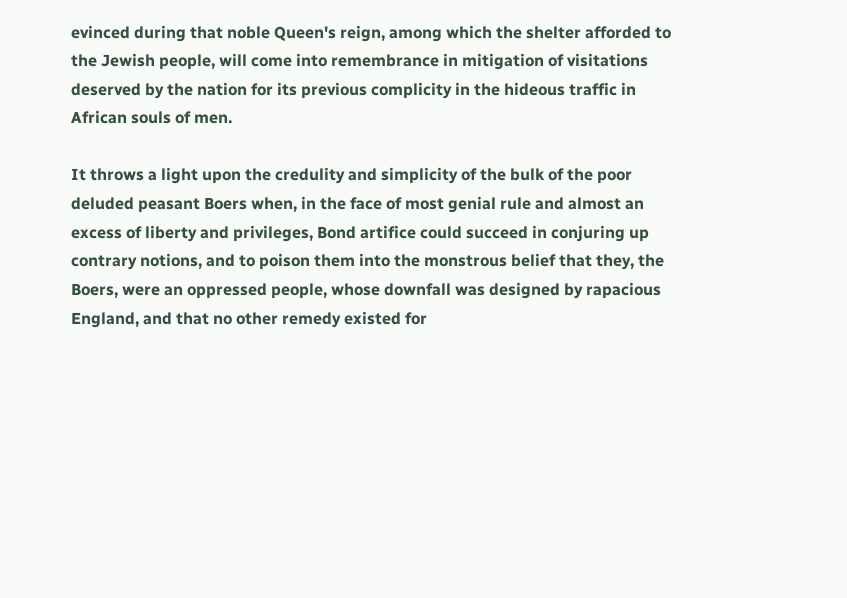evinced during that noble Queen's reign, among which the shelter afforded to the Jewish people, will come into remembrance in mitigation of visitations deserved by the nation for its previous complicity in the hideous traffic in African souls of men.

It throws a light upon the credulity and simplicity of the bulk of the poor deluded peasant Boers when, in the face of most genial rule and almost an excess of liberty and privileges, Bond artifice could succeed in conjuring up contrary notions, and to poison them into the monstrous belief that they, the Boers, were an oppressed people, whose downfall was designed by rapacious England, and that no other remedy existed for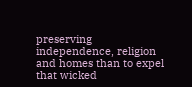preserving independence, religion and homes than to expel that wicked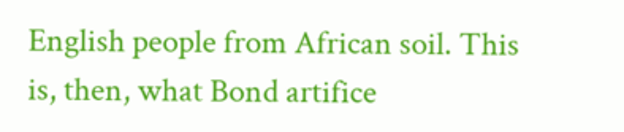English people from African soil. This is, then, what Bond artifice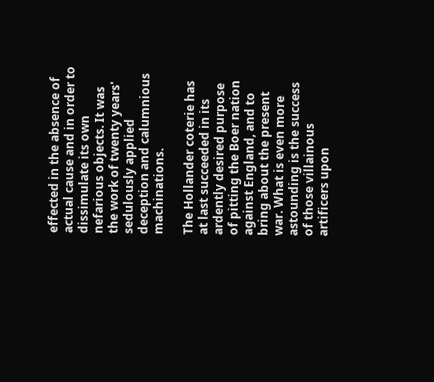effected in the absence of actual cause and in order to dissimulate its own nefarious objects. It was the work of twenty years' sedulously applied deception and calumnious machinations.

The Hollander coterie has at last succeeded in its ardently desired purpose of pitting the Boer nation against England, and to bring about the present war. What is even more astounding is the success of those villainous artificers upon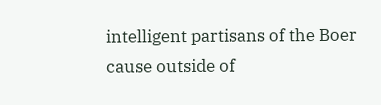intelligent partisans of the Boer cause outside of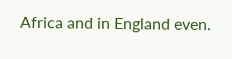Africa and in England even.